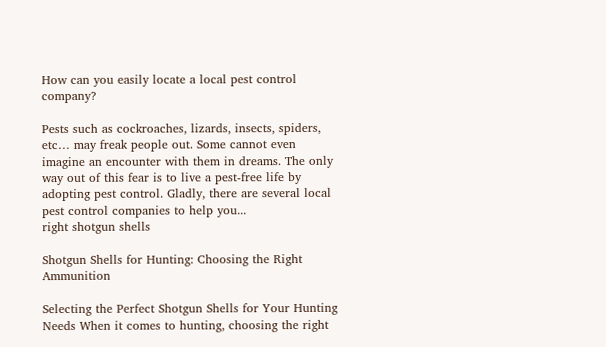How can you easily locate a local pest control company?

Pests such as cockroaches, lizards, insects, spiders, etc… may freak people out. Some cannot even imagine an encounter with them in dreams. The only way out of this fear is to live a pest-free life by adopting pest control. Gladly, there are several local pest control companies to help you...
right shotgun shells

Shotgun Shells for Hunting: Choosing the Right Ammunition

Selecting the Perfect Shotgun Shells for Your Hunting Needs When it comes to hunting, choosing the right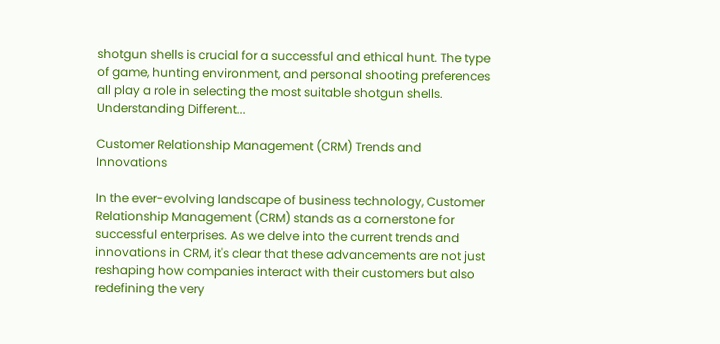shotgun shells is crucial for a successful and ethical hunt. The type of game, hunting environment, and personal shooting preferences all play a role in selecting the most suitable shotgun shells. Understanding Different...

Customer Relationship Management (CRM) Trends and Innovations

In the ever-evolving landscape of business technology, Customer Relationship Management (CRM) stands as a cornerstone for successful enterprises. As we delve into the current trends and innovations in CRM, it's clear that these advancements are not just reshaping how companies interact with their customers but also redefining the very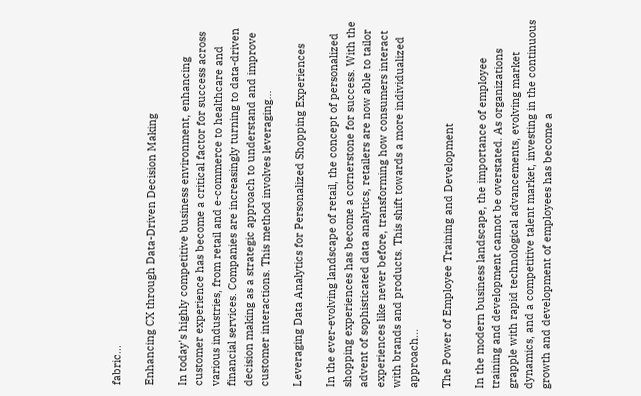fabric...

Enhancing CX through Data-Driven Decision Making

In today's highly competitive business environment, enhancing customer experience has become a critical factor for success across various industries, from retail and e-commerce to healthcare and financial services. Companies are increasingly turning to data-driven decision making as a strategic approach to understand and improve customer interactions. This method involves leveraging...

Leveraging Data Analytics for Personalized Shopping Experiences

In the ever-evolving landscape of retail, the concept of personalized shopping experiences has become a cornerstone for success. With the advent of sophisticated data analytics, retailers are now able to tailor experiences like never before, transforming how consumers interact with brands and products. This shift towards a more individualized approach...

The Power of Employee Training and Development

In the modern business landscape, the importance of employee training and development cannot be overstated. As organizations grapple with rapid technological advancements, evolving market dynamics, and a competitive talent market, investing in the continuous growth and development of employees has become a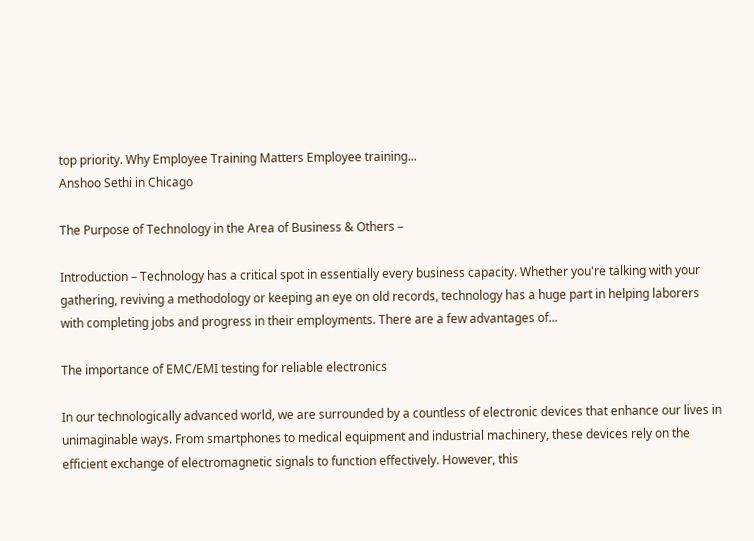top priority. Why Employee Training Matters Employee training...
Anshoo Sethi in Chicago

The Purpose of Technology in the Area of Business & Others –

Introduction – Technology has a critical spot in essentially every business capacity. Whether you're talking with your gathering, reviving a methodology or keeping an eye on old records, technology has a huge part in helping laborers with completing jobs and progress in their employments. There are a few advantages of...

The importance of EMC/EMI testing for reliable electronics

In our technologically advanced world, we are surrounded by a countless of electronic devices that enhance our lives in unimaginable ways. From smartphones to medical equipment and industrial machinery, these devices rely on the efficient exchange of electromagnetic signals to function effectively. However, this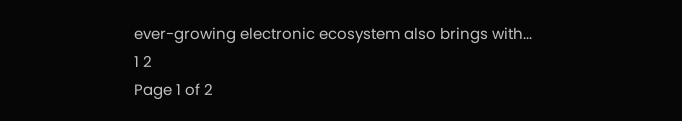ever-growing electronic ecosystem also brings with...
1 2
Page 1 of 2